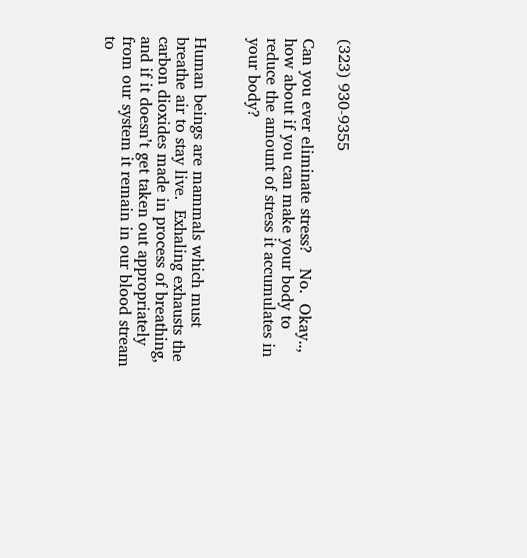(323) 930-9355

Can you ever eliminate stress?   No.  Okay.., how about if you can make your body to reduce the amount of stress it accumulates in your body?


Human beings are mammals which must breathe air to stay live.  Exhaling exhausts the carbon dioxides made in process of breathing, and if it doesn’t get taken out appropriately from our system it remain in our blood stream to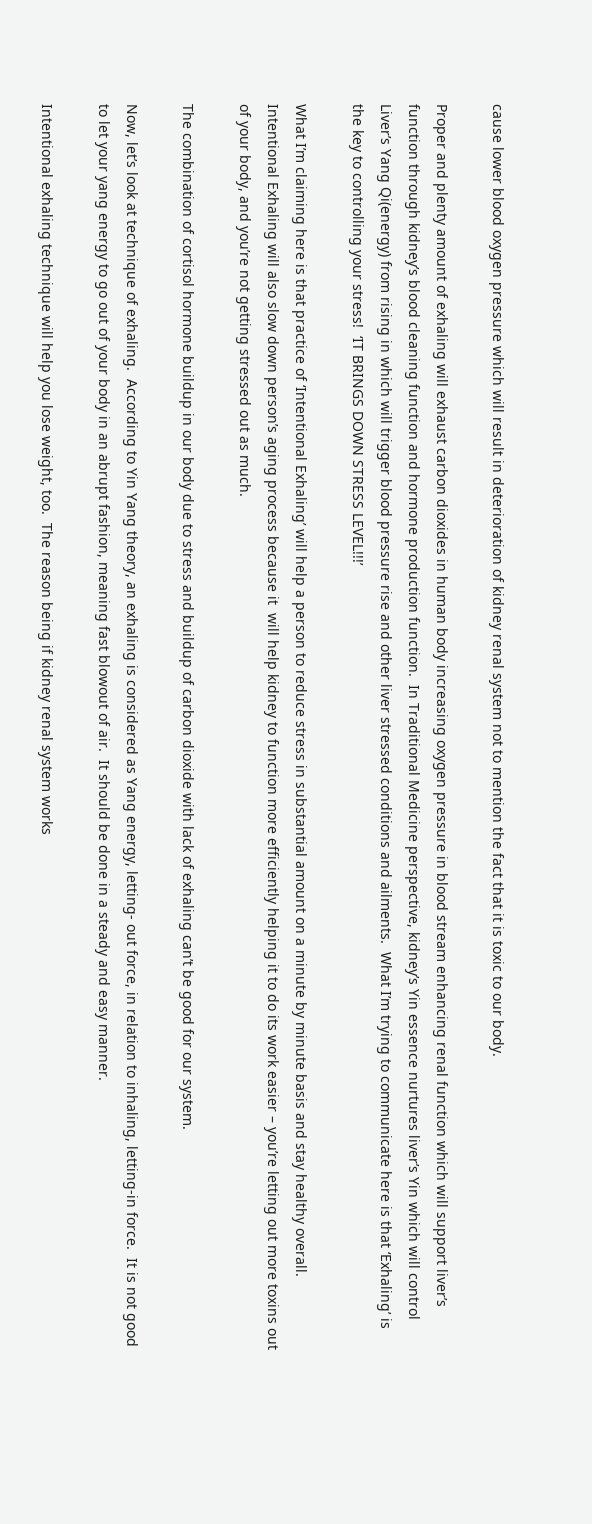cause lower blood oxygen pressure which will result in deterioration of kidney renal system not to mention the fact that it is toxic to our body.

Proper and plenty amount of exhaling will exhaust carbon dioxides in human body increasing oxygen pressure in blood stream enhancing renal function which will support liver’s function through kidney’s blood cleaning function and hormone production function.  In Traditional Medicine perspective, kidney’s Yin essence nurtures liver’s Yin which will control Liver’s Yang Qi(energy) from rising in which will trigger blood pressure rise and other liver stressed conditions and ailments.  What I’m trying to communicate here is that ‘Exhaling’ is the key to controlling your stress!  ‘IT BRINGS DOWN STRESS LEVEL!!!’

What I’m claiming here is that practice of ‘Intentional Exhaling’ will help a person to reduce stress in substantial amount on a minute by minute basis and stay healthy overall.  Intentional Exhaling will also slow down person’s aging process because it  will help kidney to function more efficiently helping it to do its work easier – you’re letting out more toxins out of your body, and you’re not getting stressed out as much.

The combination of cortisol hormone buildup in our body due to stress and buildup of carbon dioxide with lack of exhaling can’t be good for our system.

Now, let’s look at technique of exhaling.  According to Yin Yang theory, an exhaling is considered as Yang energy, letting- out force, in relation to inhaling, letting-in force.  It is not good to let your yang energy to go out of your body in an abrupt fashion, meaning fast blowout of air.  It should be done in a steady and easy manner.

Intentional exhaling technique will help you lose weight, too.  The reason being if kidney renal system works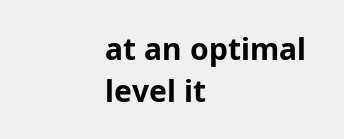at an optimal level it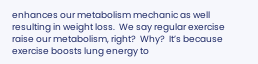enhances our metabolism mechanic as well resulting in weight loss.  We say regular exercise raise our metabolism, right?  Why?  It’s because exercise boosts lung energy to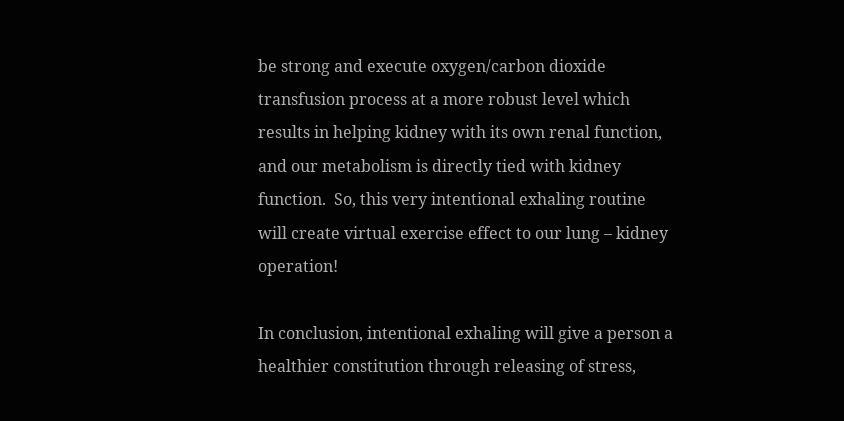be strong and execute oxygen/carbon dioxide transfusion process at a more robust level which results in helping kidney with its own renal function, and our metabolism is directly tied with kidney function.  So, this very intentional exhaling routine will create virtual exercise effect to our lung – kidney operation!

In conclusion, intentional exhaling will give a person a healthier constitution through releasing of stress,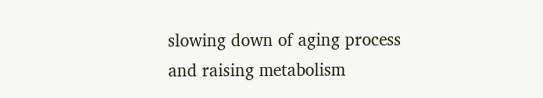slowing down of aging process and raising metabolism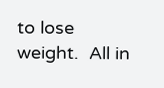to lose weight.  All in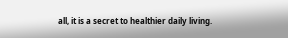all, it is a secret to healthier daily living.